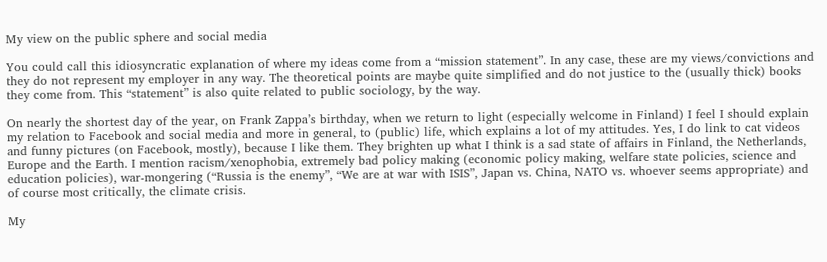My view on the public sphere and social media

You could call this idiosyncratic explanation of where my ideas come from a “mission statement”. In any case, these are my views/convictions and they do not represent my employer in any way. The theoretical points are maybe quite simplified and do not justice to the (usually thick) books they come from. This “statement” is also quite related to public sociology, by the way.

On nearly the shortest day of the year, on Frank Zappa’s birthday, when we return to light (especially welcome in Finland) I feel I should explain my relation to Facebook and social media and more in general, to (public) life, which explains a lot of my attitudes. Yes, I do link to cat videos and funny pictures (on Facebook, mostly), because I like them. They brighten up what I think is a sad state of affairs in Finland, the Netherlands, Europe and the Earth. I mention racism/xenophobia, extremely bad policy making (economic policy making, welfare state policies, science and education policies), war-mongering (“Russia is the enemy”, “We are at war with ISIS”, Japan vs. China, NATO vs. whoever seems appropriate) and of course most critically, the climate crisis.

My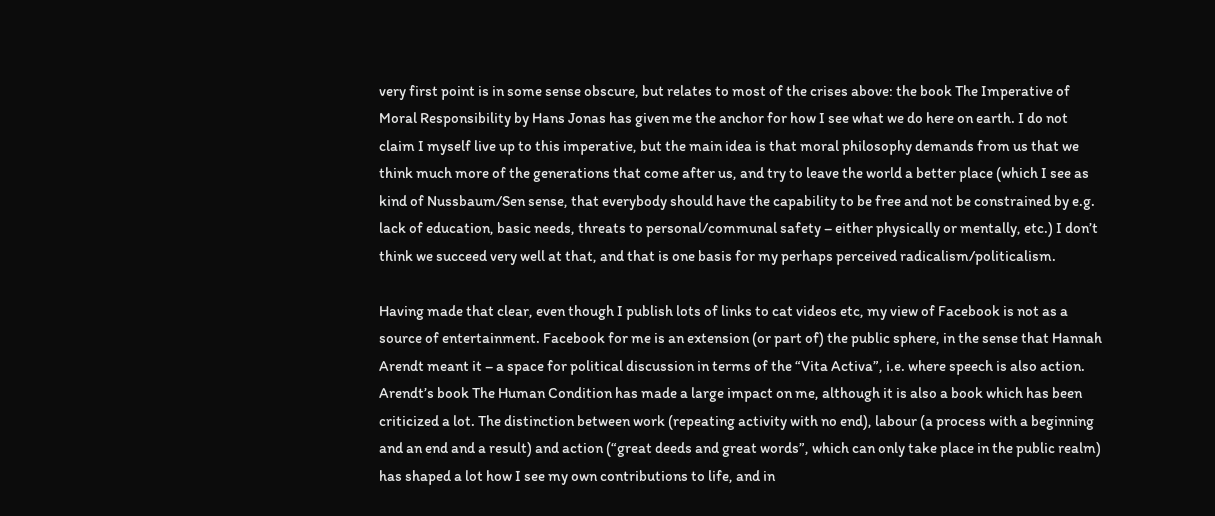very first point is in some sense obscure, but relates to most of the crises above: the book The Imperative of Moral Responsibility by Hans Jonas has given me the anchor for how I see what we do here on earth. I do not claim I myself live up to this imperative, but the main idea is that moral philosophy demands from us that we think much more of the generations that come after us, and try to leave the world a better place (which I see as kind of Nussbaum/Sen sense, that everybody should have the capability to be free and not be constrained by e.g. lack of education, basic needs, threats to personal/communal safety – either physically or mentally, etc.) I don’t think we succeed very well at that, and that is one basis for my perhaps perceived radicalism/politicalism.

Having made that clear, even though I publish lots of links to cat videos etc, my view of Facebook is not as a source of entertainment. Facebook for me is an extension (or part of) the public sphere, in the sense that Hannah Arendt meant it – a space for political discussion in terms of the “Vita Activa”, i.e. where speech is also action. Arendt’s book The Human Condition has made a large impact on me, although it is also a book which has been criticized a lot. The distinction between work (repeating activity with no end), labour (a process with a beginning and an end and a result) and action (“great deeds and great words”, which can only take place in the public realm) has shaped a lot how I see my own contributions to life, and in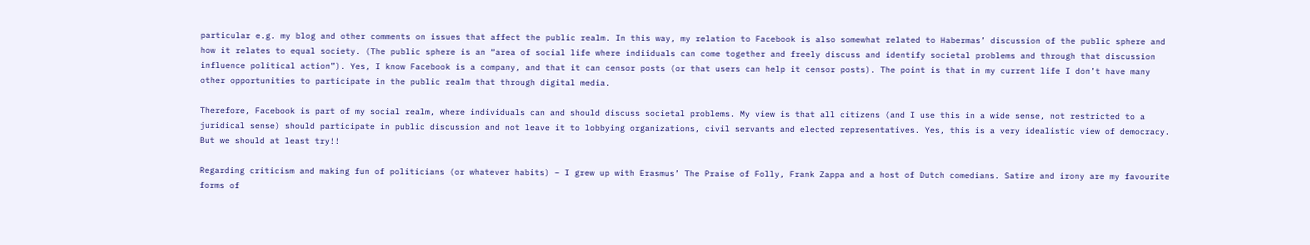particular e.g. my blog and other comments on issues that affect the public realm. In this way, my relation to Facebook is also somewhat related to Habermas’ discussion of the public sphere and how it relates to equal society. (The public sphere is an “area of social life where indiiduals can come together and freely discuss and identify societal problems and through that discussion influence political action”). Yes, I know Facebook is a company, and that it can censor posts (or that users can help it censor posts). The point is that in my current life I don’t have many other opportunities to participate in the public realm that through digital media.

Therefore, Facebook is part of my social realm, where individuals can and should discuss societal problems. My view is that all citizens (and I use this in a wide sense, not restricted to a juridical sense) should participate in public discussion and not leave it to lobbying organizations, civil servants and elected representatives. Yes, this is a very idealistic view of democracy. But we should at least try!!

Regarding criticism and making fun of politicians (or whatever habits) – I grew up with Erasmus’ The Praise of Folly, Frank Zappa and a host of Dutch comedians. Satire and irony are my favourite forms of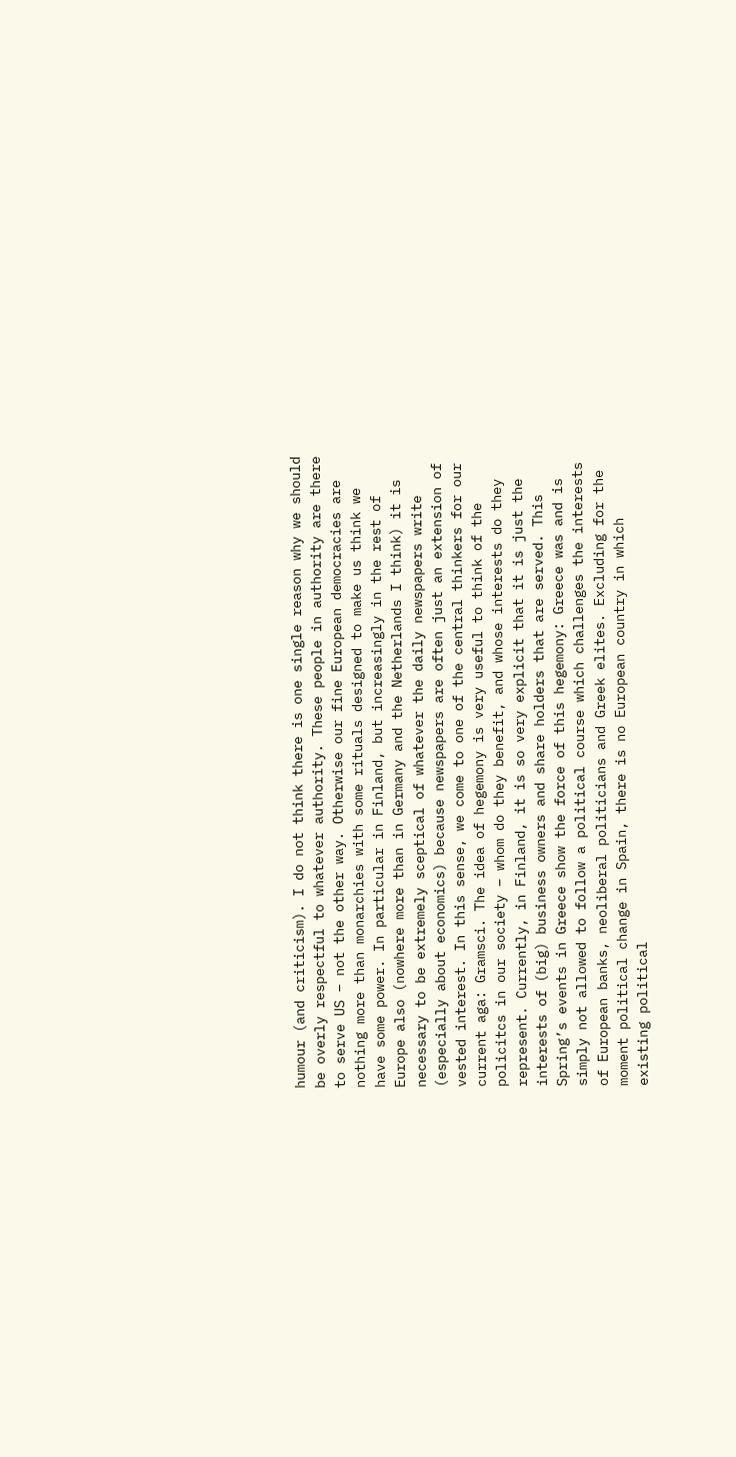humour (and criticism). I do not think there is one single reason why we should be overly respectful to whatever authority. These people in authority are there to serve US – not the other way. Otherwise our fine European democracies are nothing more than monarchies with some rituals designed to make us think we have some power. In particular in Finland, but increasingly in the rest of Europe also (nowhere more than in Germany and the Netherlands I think) it is necessary to be extremely sceptical of whatever the daily newspapers write (especially about economics) because newspapers are often just an extension of vested interest. In this sense, we come to one of the central thinkers for our current aga: Gramsci. The idea of hegemony is very useful to think of the policitcs in our society – whom do they benefit, and whose interests do they represent. Currently, in Finland, it is so very explicit that it is just the interests of (big) business owners and share holders that are served. This Spring’s events in Greece show the force of this hegemony: Greece was and is simply not allowed to follow a political course which challenges the interests of European banks, neoliberal politicians and Greek elites. Excluding for the moment political change in Spain, there is no European country in which existing political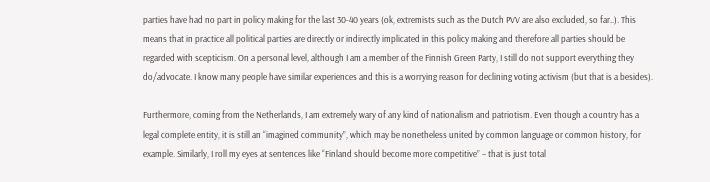parties have had no part in policy making for the last 30-40 years (ok, extremists such as the Dutch PVV are also excluded, so far..). This means that in practice all political parties are directly or indirectly implicated in this policy making and therefore all parties should be regarded with scepticism. On a personal level, although I am a member of the Finnish Green Party, I still do not support everything they do/advocate. I know many people have similar experiences and this is a worrying reason for declining voting activism (but that is a besides).

Furthermore, coming from the Netherlands, I am extremely wary of any kind of nationalism and patriotism. Even though a country has a legal complete entity, it is still an “imagined community”, which may be nonetheless united by common language or common history, for example. Similarly, I roll my eyes at sentences like “Finland should become more competitive” – that is just total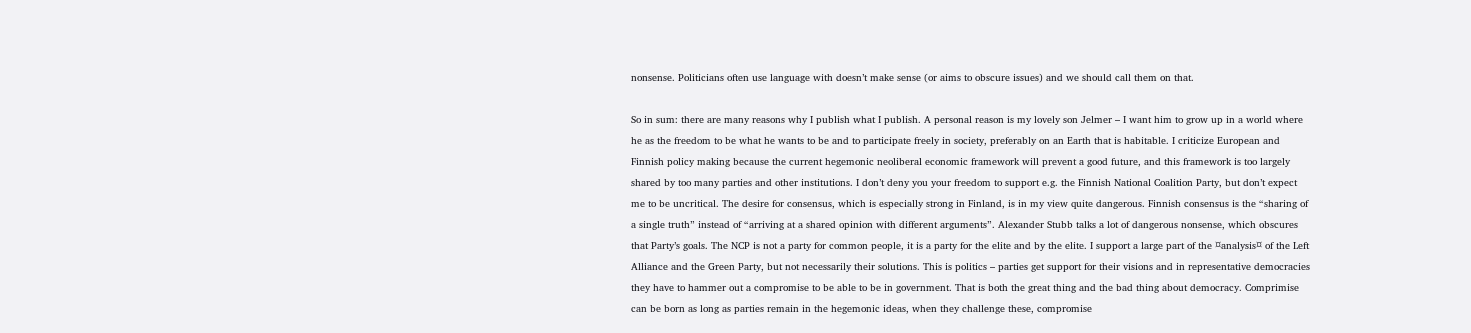nonsense. Politicians often use language with doesn’t make sense (or aims to obscure issues) and we should call them on that.

So in sum: there are many reasons why I publish what I publish. A personal reason is my lovely son Jelmer – I want him to grow up in a world where he as the freedom to be what he wants to be and to participate freely in society, preferably on an Earth that is habitable. I criticize European and Finnish policy making because the current hegemonic neoliberal economic framework will prevent a good future, and this framework is too largely shared by too many parties and other institutions. I don’t deny you your freedom to support e.g. the Finnish National Coalition Party, but don’t expect me to be uncritical. The desire for consensus, which is especially strong in Finland, is in my view quite dangerous. Finnish consensus is the “sharing of a single truth” instead of “arriving at a shared opinion with different arguments”. Alexander Stubb talks a lot of dangerous nonsense, which obscures that Party’s goals. The NCP is not a party for common people, it is a party for the elite and by the elite. I support a large part of the ¤analysis¤ of the Left Alliance and the Green Party, but not necessarily their solutions. This is politics – parties get support for their visions and in representative democracies they have to hammer out a compromise to be able to be in government. That is both the great thing and the bad thing about democracy. Comprimise can be born as long as parties remain in the hegemonic ideas, when they challenge these, compromise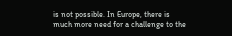is not possible. In Europe, there is much more need for a challenge to the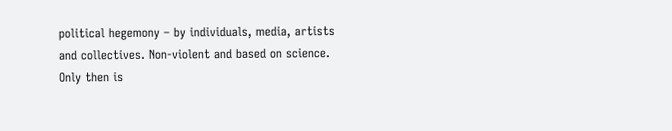political hegemony – by individuals, media, artists and collectives. Non-violent and based on science. Only then is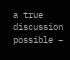a true discussion possible –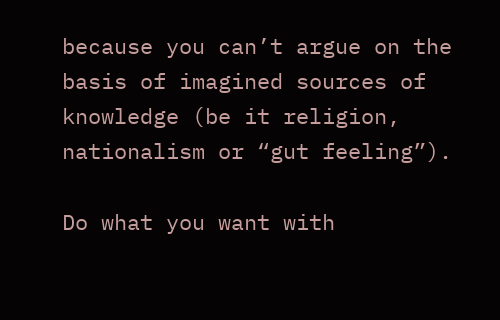because you can’t argue on the basis of imagined sources of knowledge (be it religion, nationalism or “gut feeling”).

Do what you want with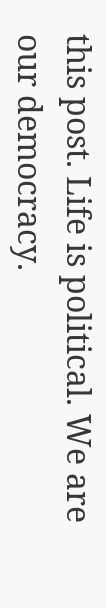this post. Life is political. We are our democracy.